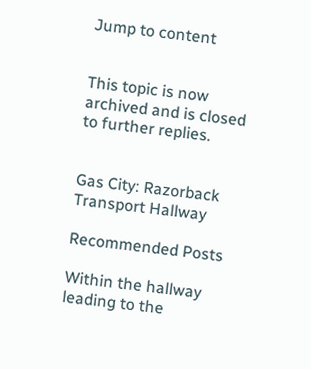Jump to content


This topic is now archived and is closed to further replies.


Gas City: Razorback Transport Hallway

Recommended Posts

Within the hallway leading to the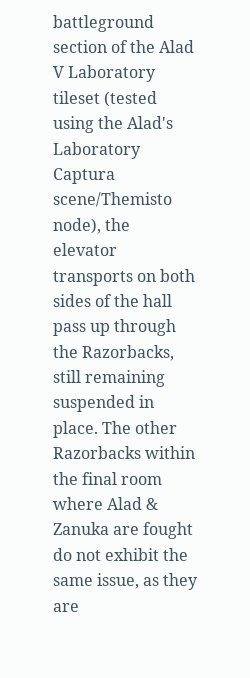battleground section of the Alad V Laboratory tileset (tested using the Alad's Laboratory Captura scene/Themisto node), the elevator transports on both sides of the hall pass up through the Razorbacks, still remaining suspended in place. The other Razorbacks within the final room where Alad & Zanuka are fought do not exhibit the same issue, as they are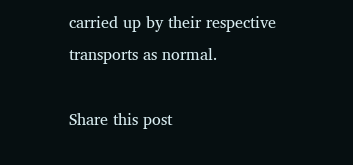carried up by their respective transports as normal.

Share this post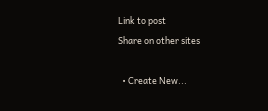Link to post
Share on other sites

  • Create New...